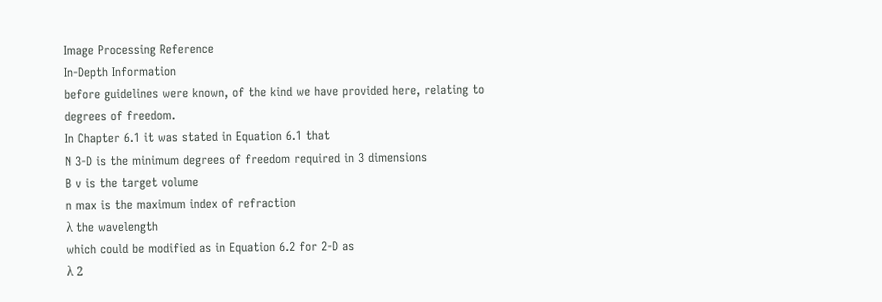Image Processing Reference
In-Depth Information
before guidelines were known, of the kind we have provided here, relating to
degrees of freedom.
In Chapter 6.1 it was stated in Equation 6.1 that
N 3-D is the minimum degrees of freedom required in 3 dimensions
B v is the target volume
n max is the maximum index of refraction
λ the wavelength
which could be modified as in Equation 6.2 for 2-D as
λ 2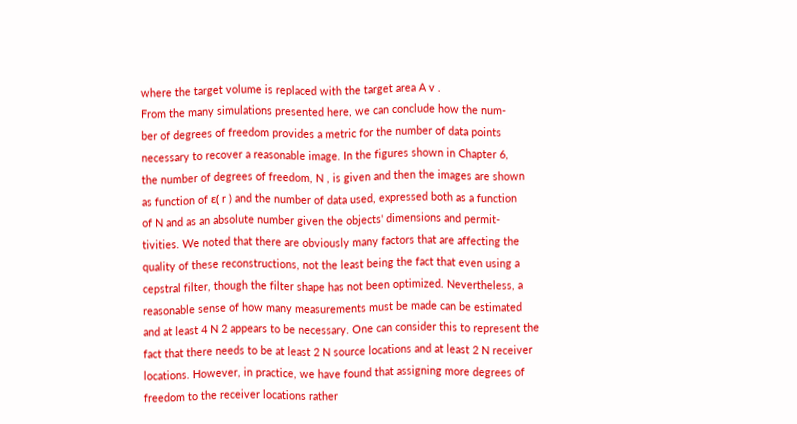where the target volume is replaced with the target area A v .
From the many simulations presented here, we can conclude how the num-
ber of degrees of freedom provides a metric for the number of data points
necessary to recover a reasonable image. In the figures shown in Chapter 6,
the number of degrees of freedom, N , is given and then the images are shown
as function of ε( r ) and the number of data used, expressed both as a function
of N and as an absolute number given the objects' dimensions and permit-
tivities. We noted that there are obviously many factors that are affecting the
quality of these reconstructions, not the least being the fact that even using a
cepstral filter, though the filter shape has not been optimized. Nevertheless, a
reasonable sense of how many measurements must be made can be estimated
and at least 4 N 2 appears to be necessary. One can consider this to represent the
fact that there needs to be at least 2 N source locations and at least 2 N receiver
locations. However, in practice, we have found that assigning more degrees of
freedom to the receiver locations rather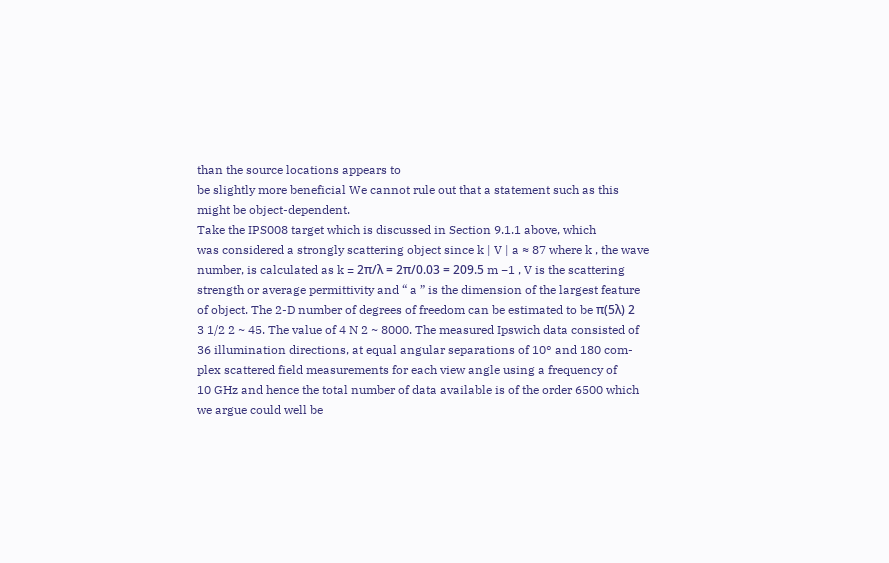than the source locations appears to
be slightly more beneficial We cannot rule out that a statement such as this
might be object-dependent.
Take the IPS008 target which is discussed in Section 9.1.1 above, which
was considered a strongly scattering object since k | V | a ≈ 87 where k , the wave
number, is calculated as k = 2π/λ = 2π/0.03 = 209.5 m −1 , V is the scattering
strength or average permittivity and “ a ” is the dimension of the largest feature
of object. The 2-D number of degrees of freedom can be estimated to be π(5λ) 2
3 1/2 2 ~ 45. The value of 4 N 2 ~ 8000. The measured Ipswich data consisted of
36 illumination directions, at equal angular separations of 10° and 180 com-
plex scattered field measurements for each view angle using a frequency of
10 GHz and hence the total number of data available is of the order 6500 which
we argue could well be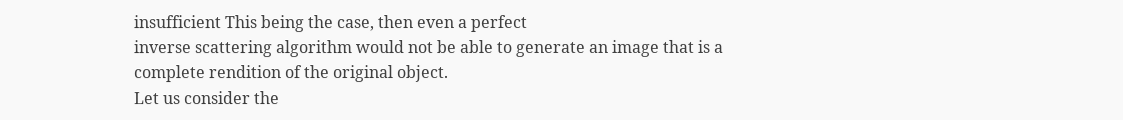insufficient This being the case, then even a perfect
inverse scattering algorithm would not be able to generate an image that is a
complete rendition of the original object.
Let us consider the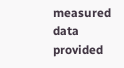measured data provided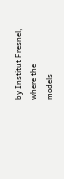by Institut Fresnel, where the
models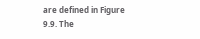are defined in Figure 9.9. The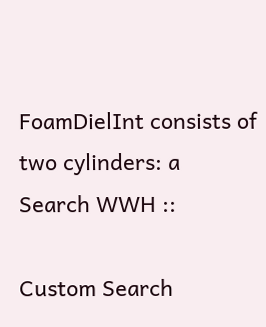FoamDielInt consists of two cylinders: a
Search WWH ::

Custom Search